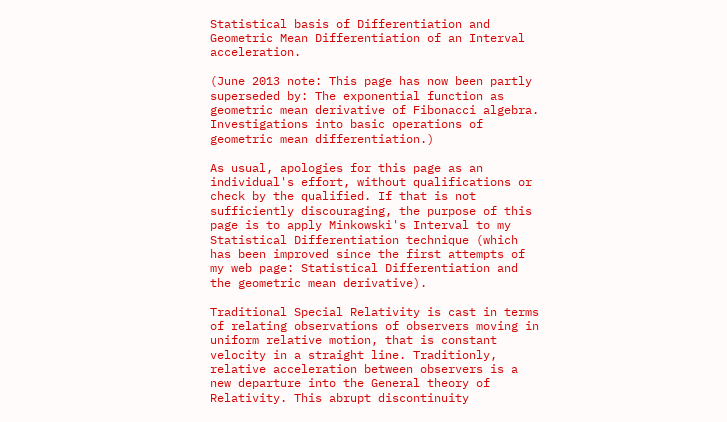Statistical basis of Differentiation and Geometric Mean Differentiation of an Interval acceleration.

(June 2013 note: This page has now been partly superseded by: The exponential function as geometric mean derivative of Fibonacci algebra.
Investigations into basic operations of geometric mean differentiation.)

As usual, apologies for this page as an individual's effort, without qualifications or check by the qualified. If that is not sufficiently discouraging, the purpose of this page is to apply Minkowski's Interval to my Statistical Differentiation technique (which has been improved since the first attempts of my web page: Statistical Differentiation and the geometric mean derivative).

Traditional Special Relativity is cast in terms of relating observations of observers moving in uniform relative motion, that is constant velocity in a straight line. Traditionly, relative acceleration between observers is a new departure into the General theory of Relativity. This abrupt discontinuity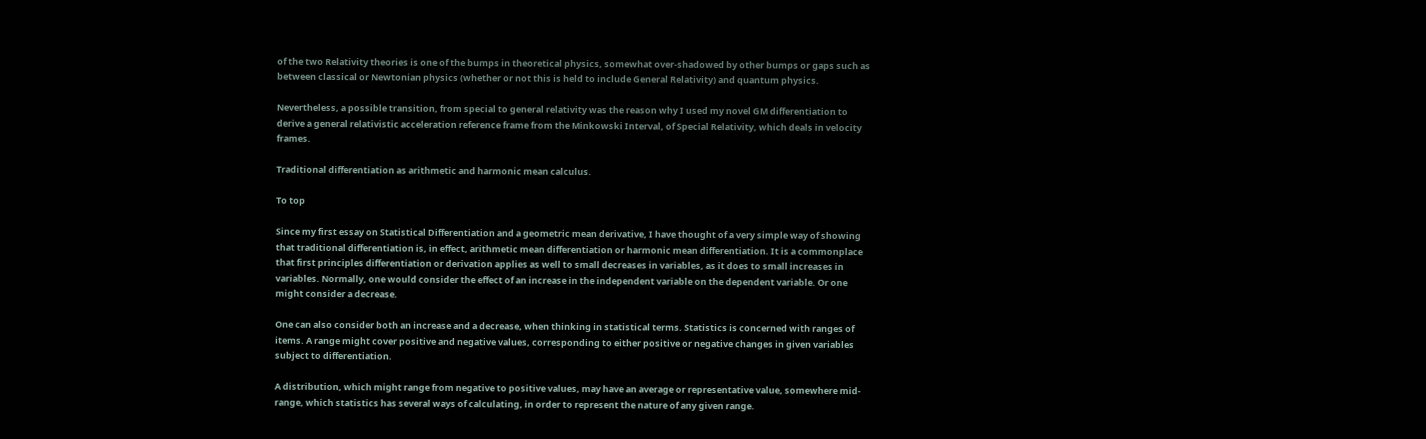of the two Relativity theories is one of the bumps in theoretical physics, somewhat over-shadowed by other bumps or gaps such as between classical or Newtonian physics (whether or not this is held to include General Relativity) and quantum physics.

Nevertheless, a possible transition, from special to general relativity was the reason why I used my novel GM differentiation to derive a general relativistic acceleration reference frame from the Minkowski Interval, of Special Relativity, which deals in velocity frames.

Traditional differentiation as arithmetic and harmonic mean calculus.

To top

Since my first essay on Statistical Differentiation and a geometric mean derivative, I have thought of a very simple way of showing that traditional differentiation is, in effect, arithmetic mean differentiation or harmonic mean differentiation. It is a commonplace that first principles differentiation or derivation applies as well to small decreases in variables, as it does to small increases in variables. Normally, one would consider the effect of an increase in the independent variable on the dependent variable. Or one might consider a decrease.

One can also consider both an increase and a decrease, when thinking in statistical terms. Statistics is concerned with ranges of items. A range might cover positive and negative values, corresponding to either positive or negative changes in given variables subject to differentiation.

A distribution, which might range from negative to positive values, may have an average or representative value, somewhere mid-range, which statistics has several ways of calculating, in order to represent the nature of any given range.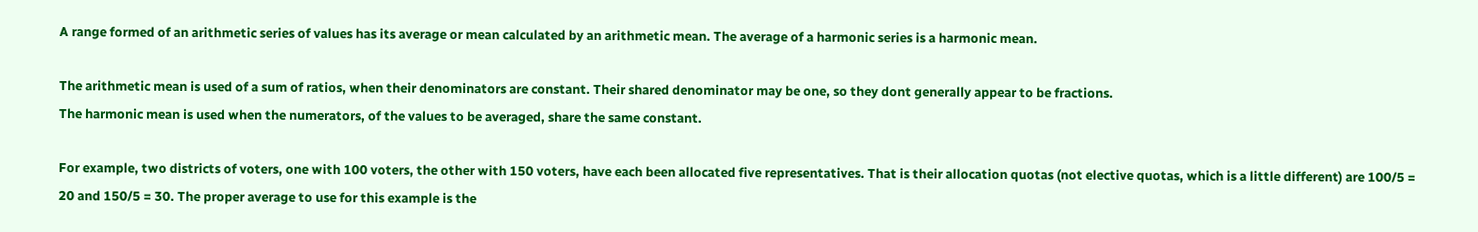A range formed of an arithmetic series of values has its average or mean calculated by an arithmetic mean. The average of a harmonic series is a harmonic mean.

The arithmetic mean is used of a sum of ratios, when their denominators are constant. Their shared denominator may be one, so they dont generally appear to be fractions.
The harmonic mean is used when the numerators, of the values to be averaged, share the same constant.

For example, two districts of voters, one with 100 voters, the other with 150 voters, have each been allocated five representatives. That is their allocation quotas (not elective quotas, which is a little different) are 100/5 = 20 and 150/5 = 30. The proper average to use for this example is the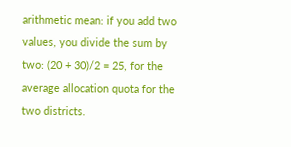arithmetic mean: if you add two values, you divide the sum by two: (20 + 30)/2 = 25, for the average allocation quota for the two districts.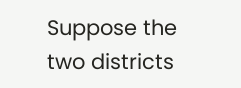Suppose the two districts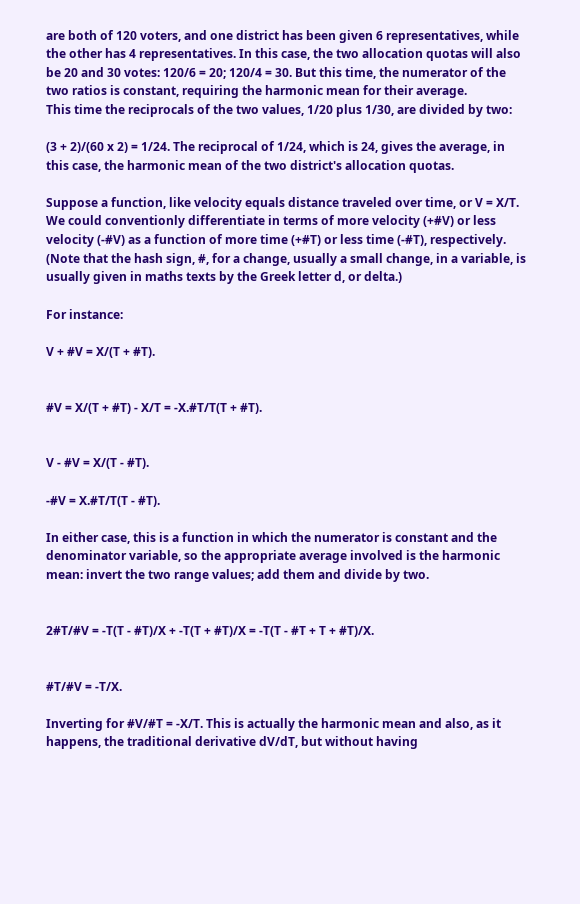are both of 120 voters, and one district has been given 6 representatives, while the other has 4 representatives. In this case, the two allocation quotas will also be 20 and 30 votes: 120/6 = 20; 120/4 = 30. But this time, the numerator of the two ratios is constant, requiring the harmonic mean for their average.
This time the reciprocals of the two values, 1/20 plus 1/30, are divided by two:

(3 + 2)/(60 x 2) = 1/24. The reciprocal of 1/24, which is 24, gives the average, in this case, the harmonic mean of the two district's allocation quotas.

Suppose a function, like velocity equals distance traveled over time, or V = X/T. We could conventionly differentiate in terms of more velocity (+#V) or less velocity (-#V) as a function of more time (+#T) or less time (-#T), respectively.
(Note that the hash sign, #, for a change, usually a small change, in a variable, is usually given in maths texts by the Greek letter d, or delta.)

For instance:

V + #V = X/(T + #T).


#V = X/(T + #T) - X/T = -X.#T/T(T + #T).


V - #V = X/(T - #T).

-#V = X.#T/T(T - #T).

In either case, this is a function in which the numerator is constant and the denominator variable, so the appropriate average involved is the harmonic mean: invert the two range values; add them and divide by two.


2#T/#V = -T(T - #T)/X + -T(T + #T)/X = -T(T - #T + T + #T)/X.


#T/#V = -T/X.

Inverting for #V/#T = -X/T. This is actually the harmonic mean and also, as it happens, the traditional derivative dV/dT, but without having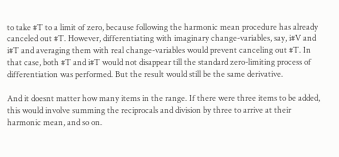to take #T to a limit of zero, because following the harmonic mean procedure has already canceled out #T. However, differentiating with imaginary change-variables, say, i#V and i#T and averaging them with real change-variables would prevent canceling out #T. In that case, both #T and i#T would not disappear till the standard zero-limiting process of differentiation was performed. But the result would still be the same derivative.

And it doesnt matter how many items in the range. If there were three items to be added, this would involve summing the reciprocals and division by three to arrive at their harmonic mean, and so on.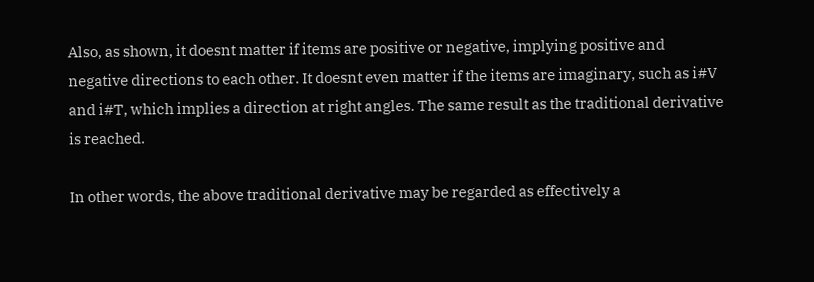Also, as shown, it doesnt matter if items are positive or negative, implying positive and negative directions to each other. It doesnt even matter if the items are imaginary, such as i#V and i#T, which implies a direction at right angles. The same result as the traditional derivative is reached.

In other words, the above traditional derivative may be regarded as effectively a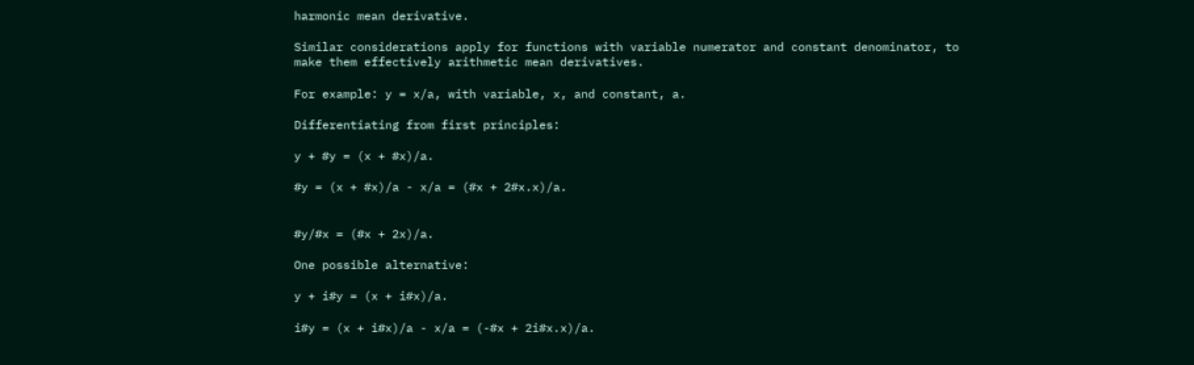harmonic mean derivative.

Similar considerations apply for functions with variable numerator and constant denominator, to make them effectively arithmetic mean derivatives.

For example: y = x/a, with variable, x, and constant, a.

Differentiating from first principles:

y + #y = (x + #x)/a.

#y = (x + #x)/a - x/a = (#x + 2#x.x)/a.


#y/#x = (#x + 2x)/a.

One possible alternative:

y + i#y = (x + i#x)/a.

i#y = (x + i#x)/a - x/a = (-#x + 2i#x.x)/a.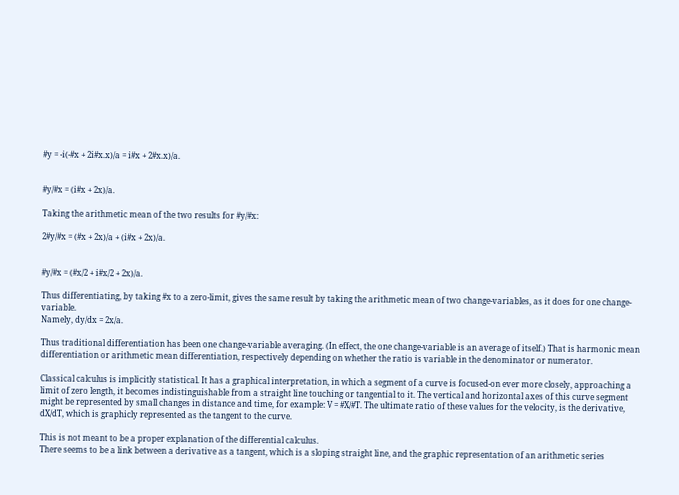#y = -i(-#x + 2i#x.x)/a = i#x + 2#x.x)/a.


#y/#x = (i#x + 2x)/a.

Taking the arithmetic mean of the two results for #y/#x:

2#y/#x = (#x + 2x)/a + (i#x + 2x)/a.


#y/#x = (#x/2 + i#x/2 + 2x)/a.

Thus differentiating, by taking #x to a zero-limit, gives the same result by taking the arithmetic mean of two change-variables, as it does for one change-variable.
Namely, dy/dx = 2x/a.

Thus traditional differentiation has been one change-variable averaging. (In effect, the one change-variable is an average of itself.) That is harmonic mean differentiation or arithmetic mean differentiation, respectively depending on whether the ratio is variable in the denominator or numerator.

Classical calculus is implicitly statistical. It has a graphical interpretation, in which a segment of a curve is focused-on ever more closely, approaching a limit of zero length, it becomes indistinguishable from a straight line touching or tangential to it. The vertical and horizontal axes of this curve segment might be represented by small changes in distance and time, for example: V = #X/#T. The ultimate ratio of these values for the velocity, is the derivative, dX/dT, which is graphicly represented as the tangent to the curve.

This is not meant to be a proper explanation of the differential calculus.
There seems to be a link between a derivative as a tangent, which is a sloping straight line, and the graphic representation of an arithmetic series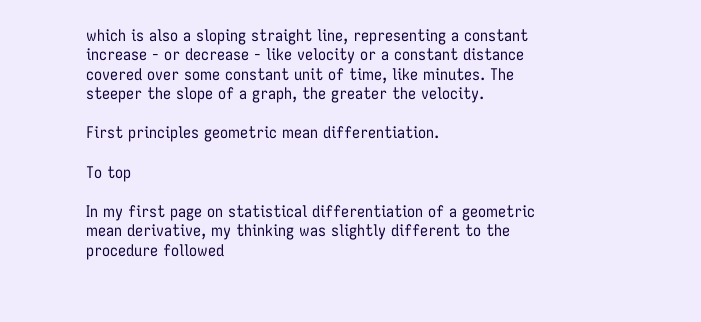which is also a sloping straight line, representing a constant increase - or decrease - like velocity or a constant distance covered over some constant unit of time, like minutes. The steeper the slope of a graph, the greater the velocity.

First principles geometric mean differentiation.

To top

In my first page on statistical differentiation of a geometric mean derivative, my thinking was slightly different to the procedure followed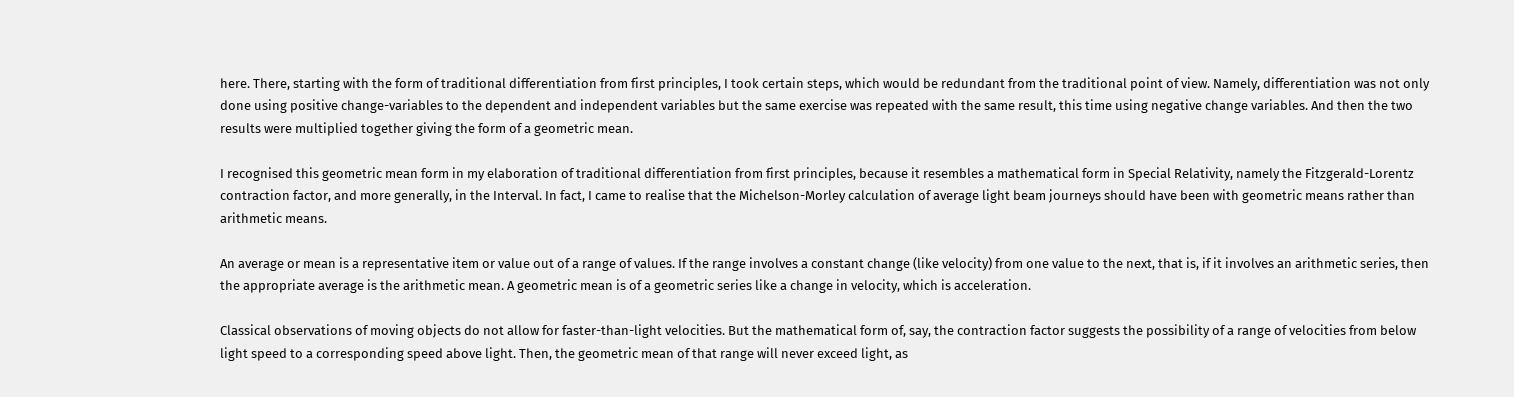here. There, starting with the form of traditional differentiation from first principles, I took certain steps, which would be redundant from the traditional point of view. Namely, differentiation was not only done using positive change-variables to the dependent and independent variables but the same exercise was repeated with the same result, this time using negative change variables. And then the two results were multiplied together giving the form of a geometric mean.

I recognised this geometric mean form in my elaboration of traditional differentiation from first principles, because it resembles a mathematical form in Special Relativity, namely the Fitzgerald-Lorentz contraction factor, and more generally, in the Interval. In fact, I came to realise that the Michelson-Morley calculation of average light beam journeys should have been with geometric means rather than arithmetic means.

An average or mean is a representative item or value out of a range of values. If the range involves a constant change (like velocity) from one value to the next, that is, if it involves an arithmetic series, then the appropriate average is the arithmetic mean. A geometric mean is of a geometric series like a change in velocity, which is acceleration.

Classical observations of moving objects do not allow for faster-than-light velocities. But the mathematical form of, say, the contraction factor suggests the possibility of a range of velocities from below light speed to a corresponding speed above light. Then, the geometric mean of that range will never exceed light, as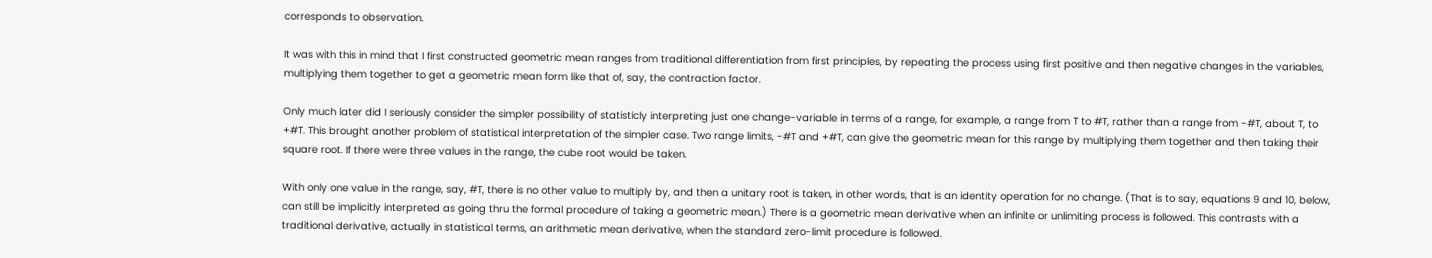corresponds to observation.

It was with this in mind that I first constructed geometric mean ranges from traditional differentiation from first principles, by repeating the process using first positive and then negative changes in the variables, multiplying them together to get a geometric mean form like that of, say, the contraction factor.

Only much later did I seriously consider the simpler possibility of statisticly interpreting just one change-variable in terms of a range, for example, a range from T to #T, rather than a range from -#T, about T, to +#T. This brought another problem of statistical interpretation of the simpler case. Two range limits, -#T and +#T, can give the geometric mean for this range by multiplying them together and then taking their square root. If there were three values in the range, the cube root would be taken.

With only one value in the range, say, #T, there is no other value to multiply by, and then a unitary root is taken, in other words, that is an identity operation for no change. (That is to say, equations 9 and 10, below, can still be implicitly interpreted as going thru the formal procedure of taking a geometric mean.) There is a geometric mean derivative when an infinite or unlimiting process is followed. This contrasts with a traditional derivative, actually in statistical terms, an arithmetic mean derivative, when the standard zero-limit procedure is followed.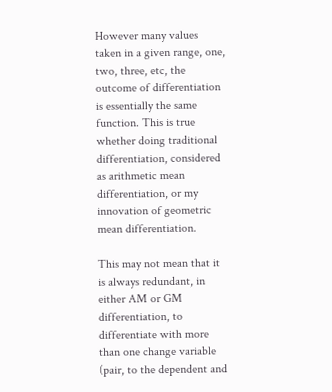However many values taken in a given range, one, two, three, etc, the outcome of differentiation is essentially the same function. This is true whether doing traditional differentiation, considered as arithmetic mean differentiation, or my innovation of geometric mean differentiation.

This may not mean that it is always redundant, in either AM or GM differentiation, to differentiate with more than one change variable (pair, to the dependent and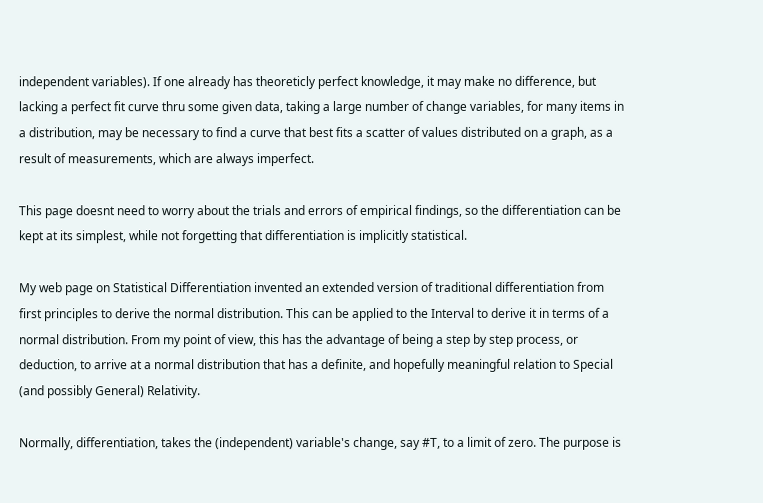independent variables). If one already has theoreticly perfect knowledge, it may make no difference, but lacking a perfect fit curve thru some given data, taking a large number of change variables, for many items in a distribution, may be necessary to find a curve that best fits a scatter of values distributed on a graph, as a result of measurements, which are always imperfect.

This page doesnt need to worry about the trials and errors of empirical findings, so the differentiation can be kept at its simplest, while not forgetting that differentiation is implicitly statistical.

My web page on Statistical Differentiation invented an extended version of traditional differentiation from first principles to derive the normal distribution. This can be applied to the Interval to derive it in terms of a normal distribution. From my point of view, this has the advantage of being a step by step process, or deduction, to arrive at a normal distribution that has a definite, and hopefully meaningful relation to Special (and possibly General) Relativity.

Normally, differentiation, takes the (independent) variable's change, say #T, to a limit of zero. The purpose is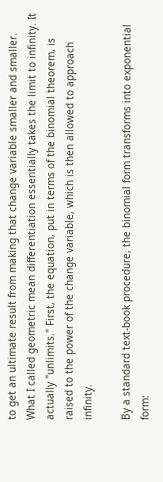to get an ultimate result from making that change variable smaller and smaller. What I called geometric mean differentiation essentially takes the limit to infinity. It actually "unlimits." First, the equation, put in terms of the binomial theorem, is raised to the power of the change variable, which is then allowed to approach infinity.

By a standard text-book procedure, the binomial form transforms into exponential form: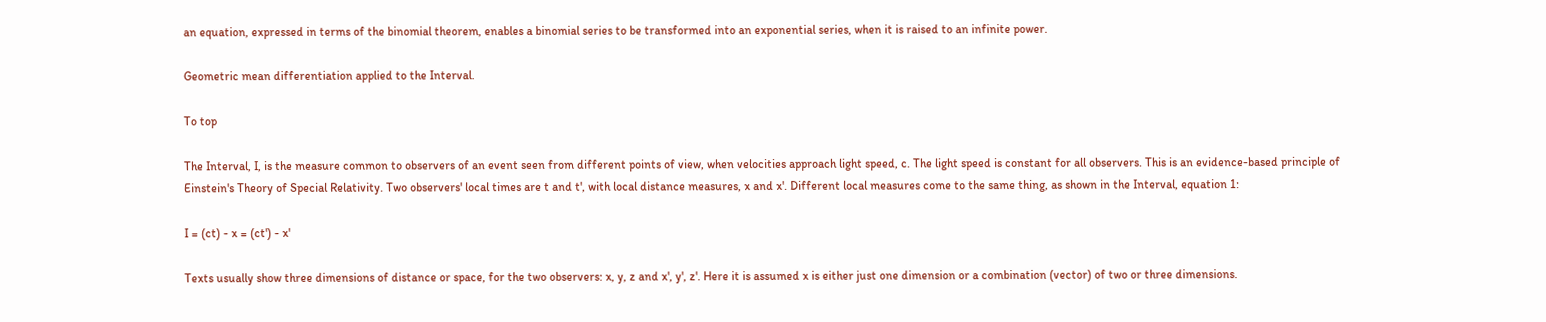an equation, expressed in terms of the binomial theorem, enables a binomial series to be transformed into an exponential series, when it is raised to an infinite power.

Geometric mean differentiation applied to the Interval.

To top

The Interval, I, is the measure common to observers of an event seen from different points of view, when velocities approach light speed, c. The light speed is constant for all observers. This is an evidence-based principle of Einstein's Theory of Special Relativity. Two observers' local times are t and t', with local distance measures, x and x'. Different local measures come to the same thing, as shown in the Interval, equation 1:

I = (ct) - x = (ct') - x'

Texts usually show three dimensions of distance or space, for the two observers: x, y, z and x', y', z'. Here it is assumed x is either just one dimension or a combination (vector) of two or three dimensions.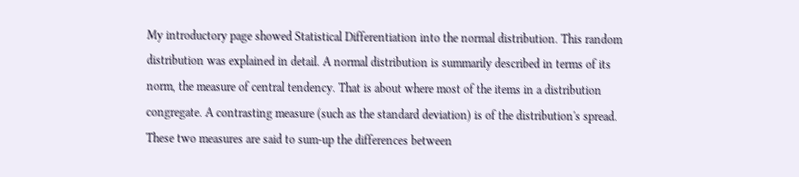My introductory page showed Statistical Differentiation into the normal distribution. This random distribution was explained in detail. A normal distribution is summarily described in terms of its norm, the measure of central tendency. That is about where most of the items in a distribution congregate. A contrasting measure (such as the standard deviation) is of the distribution's spread. These two measures are said to sum-up the differences between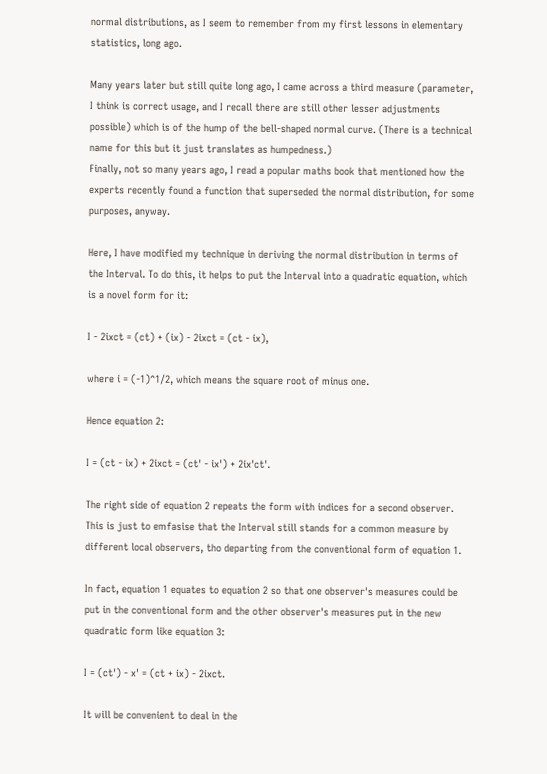normal distributions, as I seem to remember from my first lessons in elementary statistics, long ago.

Many years later but still quite long ago, I came across a third measure (parameter, I think is correct usage, and I recall there are still other lesser adjustments possible) which is of the hump of the bell-shaped normal curve. (There is a technical name for this but it just translates as humpedness.)
Finally, not so many years ago, I read a popular maths book that mentioned how the experts recently found a function that superseded the normal distribution, for some purposes, anyway.

Here, I have modified my technique in deriving the normal distribution in terms of the Interval. To do this, it helps to put the Interval into a quadratic equation, which is a novel form for it:

I - 2ixct = (ct) + (ix) - 2ixct = (ct - ix),

where i = (-1)^1/2, which means the square root of minus one.

Hence equation 2:

I = (ct - ix) + 2ixct = (ct' - ix') + 2ix'ct'.

The right side of equation 2 repeats the form with indices for a second observer. This is just to emfasise that the Interval still stands for a common measure by different local observers, tho departing from the conventional form of equation 1.

In fact, equation 1 equates to equation 2 so that one observer's measures could be put in the conventional form and the other observer's measures put in the new quadratic form like equation 3:

I = (ct') - x' = (ct + ix) - 2ixct.

It will be convenient to deal in the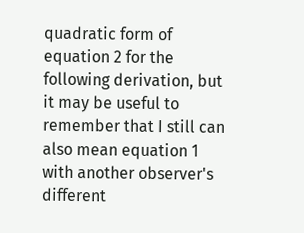quadratic form of equation 2 for the following derivation, but it may be useful to remember that I still can also mean equation 1 with another observer's different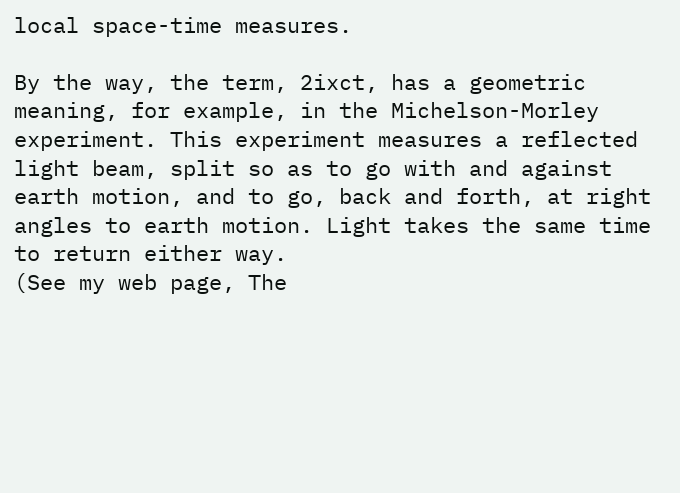local space-time measures.

By the way, the term, 2ixct, has a geometric meaning, for example, in the Michelson-Morley experiment. This experiment measures a reflected light beam, split so as to go with and against earth motion, and to go, back and forth, at right angles to earth motion. Light takes the same time to return either way.
(See my web page, The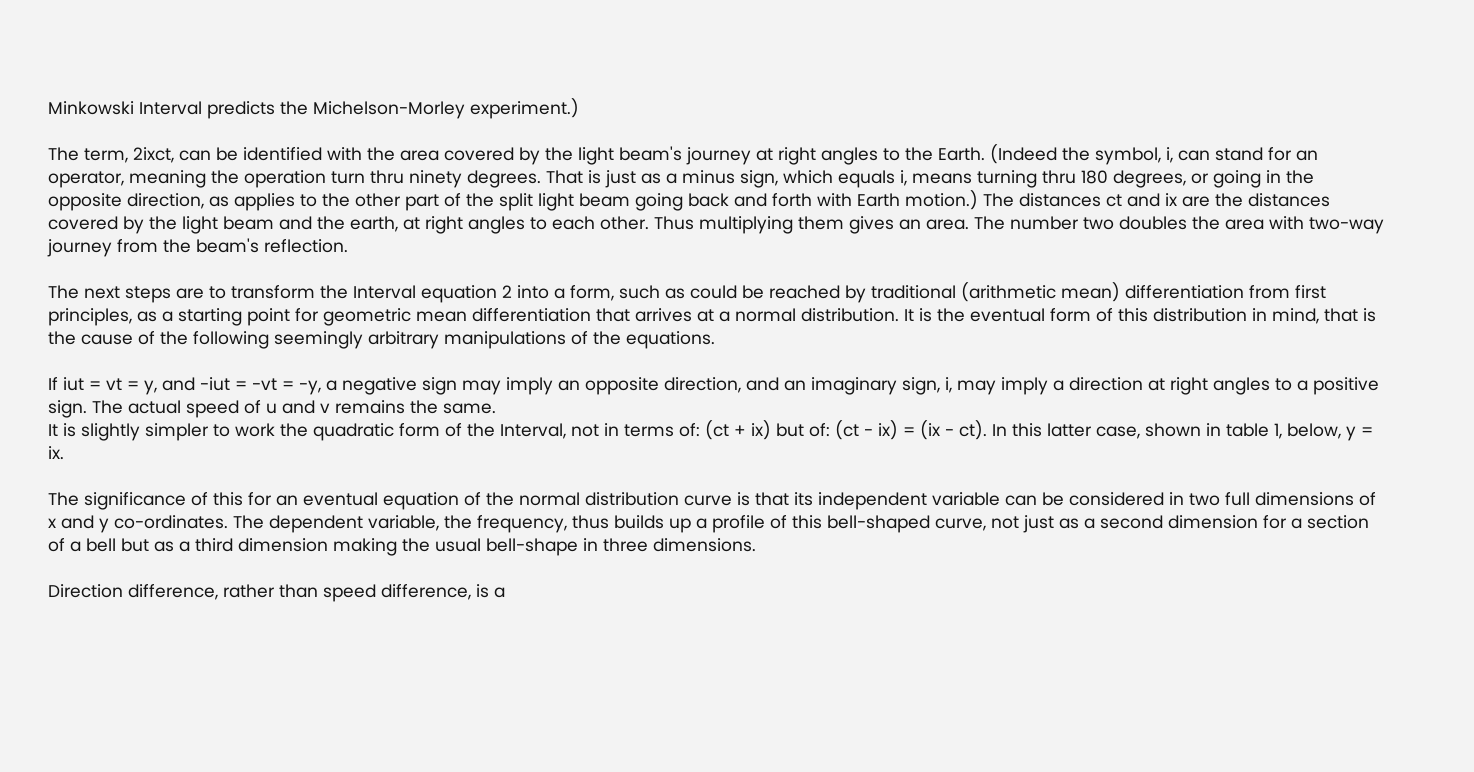Minkowski Interval predicts the Michelson-Morley experiment.)

The term, 2ixct, can be identified with the area covered by the light beam's journey at right angles to the Earth. (Indeed the symbol, i, can stand for an operator, meaning the operation turn thru ninety degrees. That is just as a minus sign, which equals i, means turning thru 180 degrees, or going in the opposite direction, as applies to the other part of the split light beam going back and forth with Earth motion.) The distances ct and ix are the distances covered by the light beam and the earth, at right angles to each other. Thus multiplying them gives an area. The number two doubles the area with two-way journey from the beam's reflection.

The next steps are to transform the Interval equation 2 into a form, such as could be reached by traditional (arithmetic mean) differentiation from first principles, as a starting point for geometric mean differentiation that arrives at a normal distribution. It is the eventual form of this distribution in mind, that is the cause of the following seemingly arbitrary manipulations of the equations.

If iut = vt = y, and -iut = -vt = -y, a negative sign may imply an opposite direction, and an imaginary sign, i, may imply a direction at right angles to a positive sign. The actual speed of u and v remains the same.
It is slightly simpler to work the quadratic form of the Interval, not in terms of: (ct + ix) but of: (ct - ix) = (ix - ct). In this latter case, shown in table 1, below, y = ix.

The significance of this for an eventual equation of the normal distribution curve is that its independent variable can be considered in two full dimensions of x and y co-ordinates. The dependent variable, the frequency, thus builds up a profile of this bell-shaped curve, not just as a second dimension for a section of a bell but as a third dimension making the usual bell-shape in three dimensions.

Direction difference, rather than speed difference, is a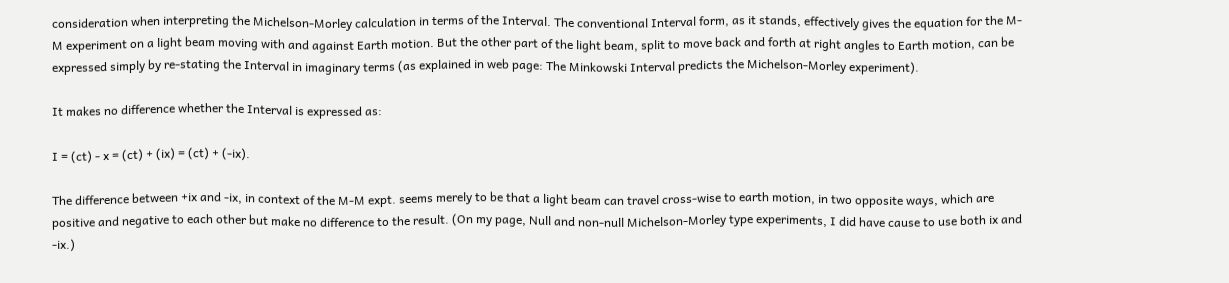consideration when interpreting the Michelson-Morley calculation in terms of the Interval. The conventional Interval form, as it stands, effectively gives the equation for the M-M experiment on a light beam moving with and against Earth motion. But the other part of the light beam, split to move back and forth at right angles to Earth motion, can be expressed simply by re-stating the Interval in imaginary terms (as explained in web page: The Minkowski Interval predicts the Michelson-Morley experiment).

It makes no difference whether the Interval is expressed as:

I = (ct) - x = (ct) + (ix) = (ct) + (-ix).

The difference between +ix and -ix, in context of the M-M expt. seems merely to be that a light beam can travel cross-wise to earth motion, in two opposite ways, which are positive and negative to each other but make no difference to the result. (On my page, Null and non-null Michelson-Morley type experiments, I did have cause to use both ix and -ix.)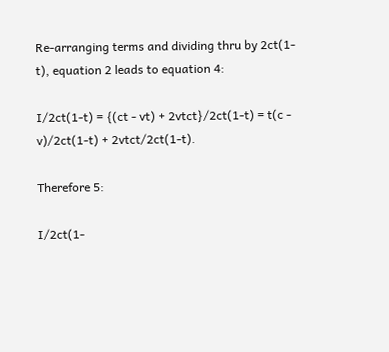Re-arranging terms and dividing thru by 2ct(1-t), equation 2 leads to equation 4:

I/2ct(1-t) = {(ct - vt) + 2vtct}/2ct(1-t) = t(c - v)/2ct(1-t) + 2vtct/2ct(1-t).

Therefore 5:

I/2ct(1-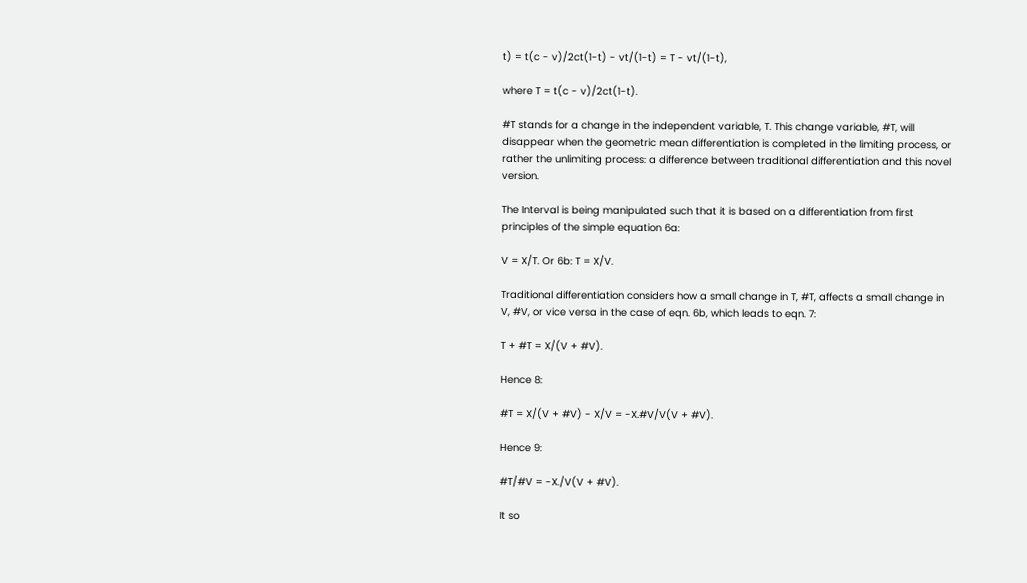t) = t(c - v)/2ct(1-t) - vt/(1-t) = T - vt/(1-t),

where T = t(c - v)/2ct(1-t).

#T stands for a change in the independent variable, T. This change variable, #T, will disappear when the geometric mean differentiation is completed in the limiting process, or rather the unlimiting process: a difference between traditional differentiation and this novel version.

The Interval is being manipulated such that it is based on a differentiation from first principles of the simple equation 6a:

V = X/T. Or 6b: T = X/V.

Traditional differentiation considers how a small change in T, #T, affects a small change in V, #V, or vice versa in the case of eqn. 6b, which leads to eqn. 7:

T + #T = X/(V + #V).

Hence 8:

#T = X/(V + #V) - X/V = -X.#V/V(V + #V).

Hence 9:

#T/#V = -X./V(V + #V).

It so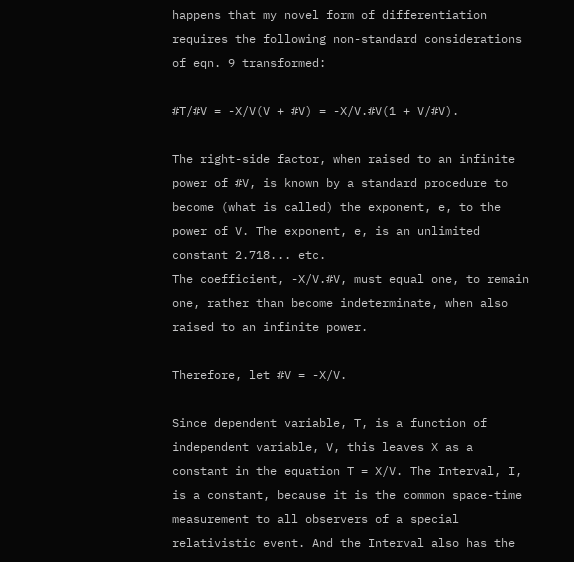happens that my novel form of differentiation requires the following non-standard considerations of eqn. 9 transformed:

#T/#V = -X/V(V + #V) = -X/V.#V(1 + V/#V).

The right-side factor, when raised to an infinite power of #V, is known by a standard procedure to become (what is called) the exponent, e, to the power of V. The exponent, e, is an unlimited constant 2.718... etc.
The coefficient, -X/V.#V, must equal one, to remain one, rather than become indeterminate, when also raised to an infinite power.

Therefore, let #V = -X/V.

Since dependent variable, T, is a function of independent variable, V, this leaves X as a constant in the equation T = X/V. The Interval, I, is a constant, because it is the common space-time measurement to all observers of a special relativistic event. And the Interval also has the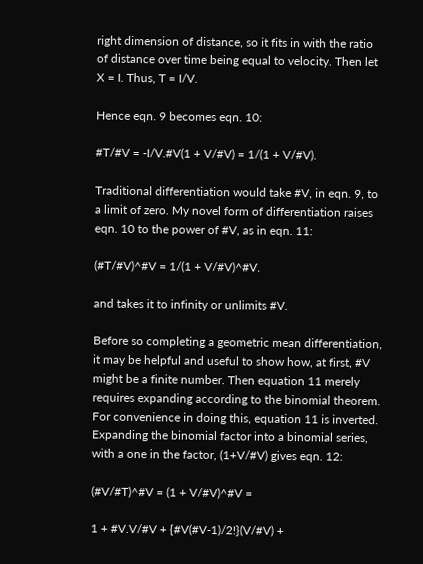right dimension of distance, so it fits in with the ratio of distance over time being equal to velocity. Then let X = I. Thus, T = I/V.

Hence eqn. 9 becomes eqn. 10:

#T/#V = -I/V.#V(1 + V/#V) = 1/(1 + V/#V).

Traditional differentiation would take #V, in eqn. 9, to a limit of zero. My novel form of differentiation raises eqn. 10 to the power of #V, as in eqn. 11:

(#T/#V)^#V = 1/(1 + V/#V)^#V.

and takes it to infinity or unlimits #V.

Before so completing a geometric mean differentiation, it may be helpful and useful to show how, at first, #V might be a finite number. Then equation 11 merely requires expanding according to the binomial theorem. For convenience in doing this, equation 11 is inverted. Expanding the binomial factor into a binomial series, with a one in the factor, (1+V/#V) gives eqn. 12:

(#V/#T)^#V = (1 + V/#V)^#V =

1 + #V.V/#V + {#V(#V-1)/2!}(V/#V) +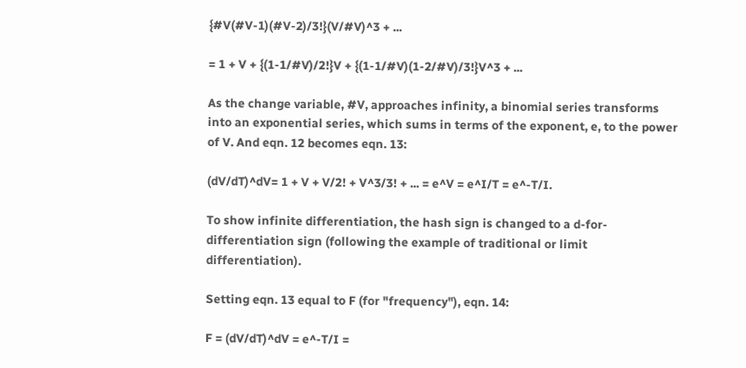{#V(#V-1)(#V-2)/3!}(V/#V)^3 + ...

= 1 + V + {(1-1/#V)/2!}V + {(1-1/#V)(1-2/#V)/3!}V^3 + ...

As the change variable, #V, approaches infinity, a binomial series transforms into an exponential series, which sums in terms of the exponent, e, to the power of V. And eqn. 12 becomes eqn. 13:

(dV/dT)^dV= 1 + V + V/2! + V^3/3! + ... = e^V = e^I/T = e^-T/I.

To show infinite differentiation, the hash sign is changed to a d-for-differentiation sign (following the example of traditional or limit differentiation).

Setting eqn. 13 equal to F (for "frequency"), eqn. 14:

F = (dV/dT)^dV = e^-T/I =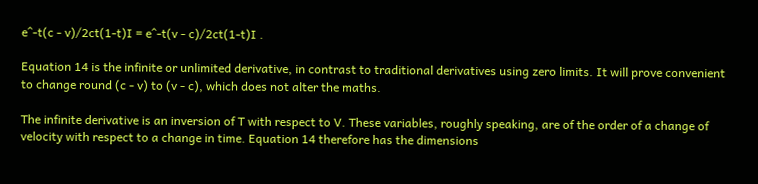e^-t(c - v)/2ct(1-t)I = e^-t(v - c)/2ct(1-t)I .

Equation 14 is the infinite or unlimited derivative, in contrast to traditional derivatives using zero limits. It will prove convenient to change round (c - v) to (v - c), which does not alter the maths.

The infinite derivative is an inversion of T with respect to V. These variables, roughly speaking, are of the order of a change of velocity with respect to a change in time. Equation 14 therefore has the dimensions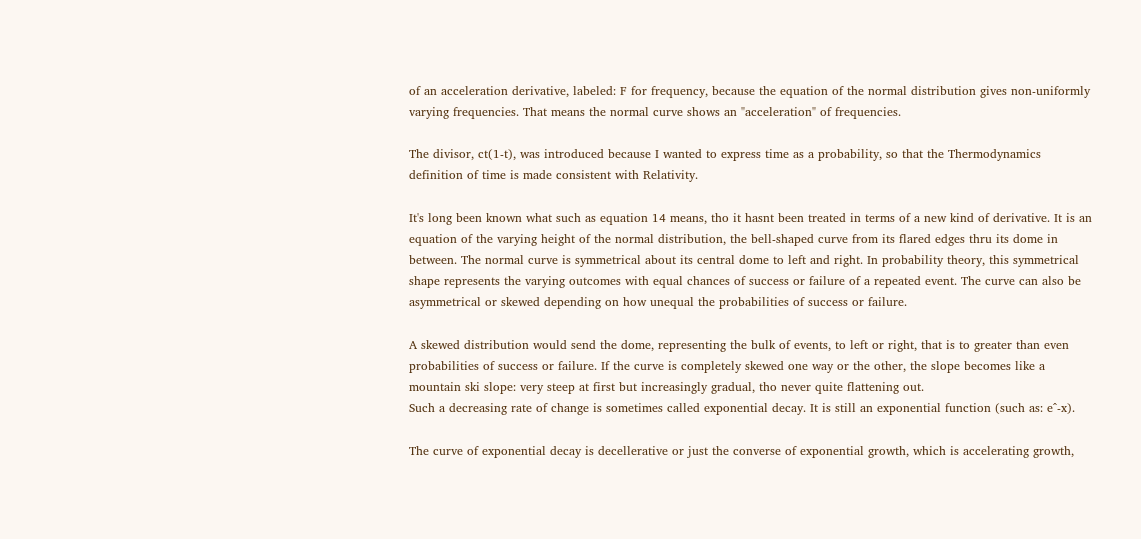of an acceleration derivative, labeled: F for frequency, because the equation of the normal distribution gives non-uniformly varying frequencies. That means the normal curve shows an "acceleration" of frequencies.

The divisor, ct(1-t), was introduced because I wanted to express time as a probability, so that the Thermodynamics definition of time is made consistent with Relativity.

It's long been known what such as equation 14 means, tho it hasnt been treated in terms of a new kind of derivative. It is an equation of the varying height of the normal distribution, the bell-shaped curve from its flared edges thru its dome in between. The normal curve is symmetrical about its central dome to left and right. In probability theory, this symmetrical shape represents the varying outcomes with equal chances of success or failure of a repeated event. The curve can also be asymmetrical or skewed depending on how unequal the probabilities of success or failure.

A skewed distribution would send the dome, representing the bulk of events, to left or right, that is to greater than even probabilities of success or failure. If the curve is completely skewed one way or the other, the slope becomes like a mountain ski slope: very steep at first but increasingly gradual, tho never quite flattening out.
Such a decreasing rate of change is sometimes called exponential decay. It is still an exponential function (such as: e^-x).

The curve of exponential decay is decellerative or just the converse of exponential growth, which is accelerating growth,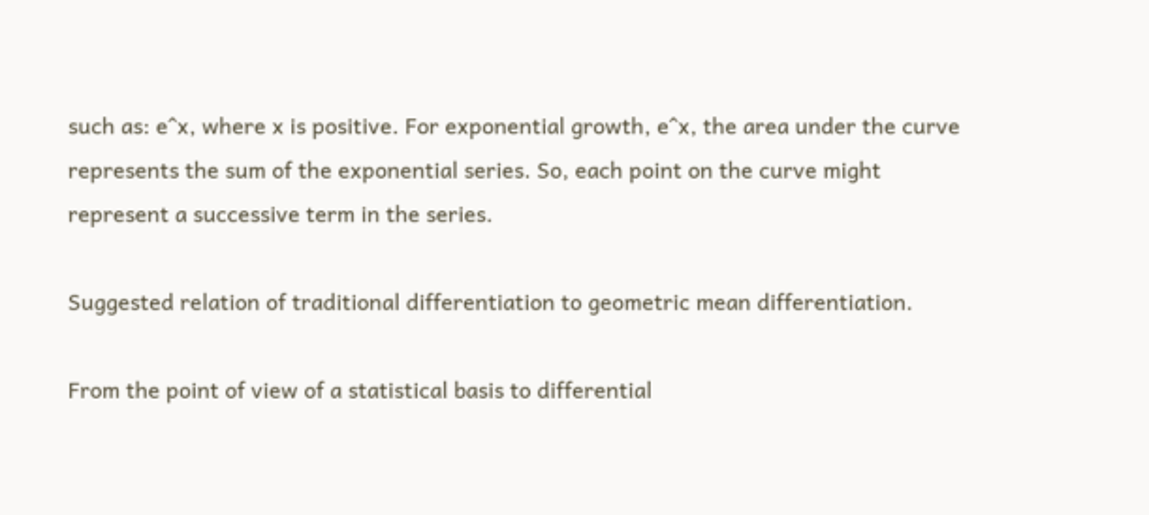such as: e^x, where x is positive. For exponential growth, e^x, the area under the curve represents the sum of the exponential series. So, each point on the curve might represent a successive term in the series.

Suggested relation of traditional differentiation to geometric mean differentiation.

From the point of view of a statistical basis to differential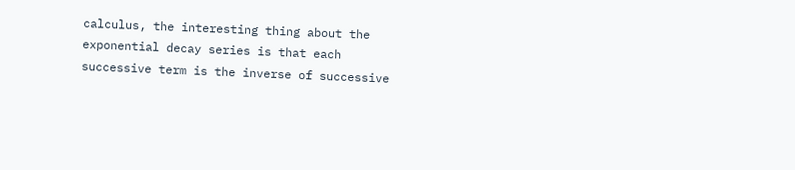calculus, the interesting thing about the exponential decay series is that each successive term is the inverse of successive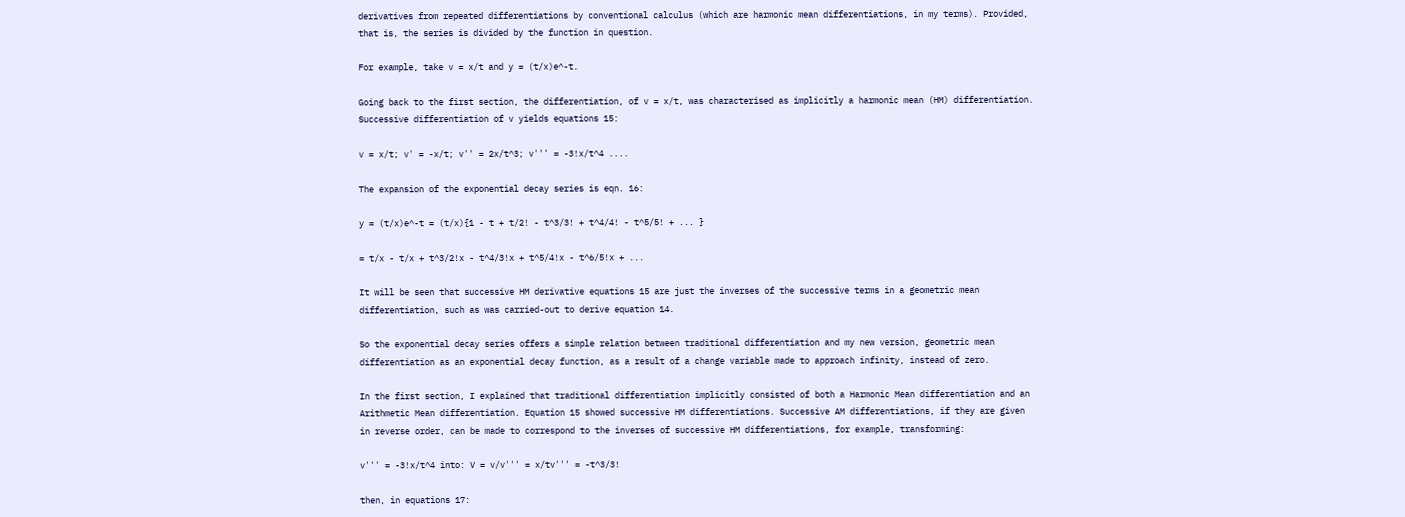derivatives from repeated differentiations by conventional calculus (which are harmonic mean differentiations, in my terms). Provided, that is, the series is divided by the function in question.

For example, take v = x/t and y = (t/x)e^-t.

Going back to the first section, the differentiation, of v = x/t, was characterised as implicitly a harmonic mean (HM) differentiation. Successive differentiation of v yields equations 15:

v = x/t; v' = -x/t; v'' = 2x/t^3; v''' = -3!x/t^4 ....

The expansion of the exponential decay series is eqn. 16:

y = (t/x)e^-t = (t/x){1 - t + t/2! - t^3/3! + t^4/4! - t^5/5! + ... }

= t/x - t/x + t^3/2!x - t^4/3!x + t^5/4!x - t^6/5!x + ...

It will be seen that successive HM derivative equations 15 are just the inverses of the successive terms in a geometric mean differentiation, such as was carried-out to derive equation 14.

So the exponential decay series offers a simple relation between traditional differentiation and my new version, geometric mean differentiation as an exponential decay function, as a result of a change variable made to approach infinity, instead of zero.

In the first section, I explained that traditional differentiation implicitly consisted of both a Harmonic Mean differentiation and an Arithmetic Mean differentiation. Equation 15 showed successive HM differentiations. Successive AM differentiations, if they are given in reverse order, can be made to correspond to the inverses of successive HM differentiations, for example, transforming:

v''' = -3!x/t^4 into: V = v/v''' = x/tv''' = -t^3/3!

then, in equations 17: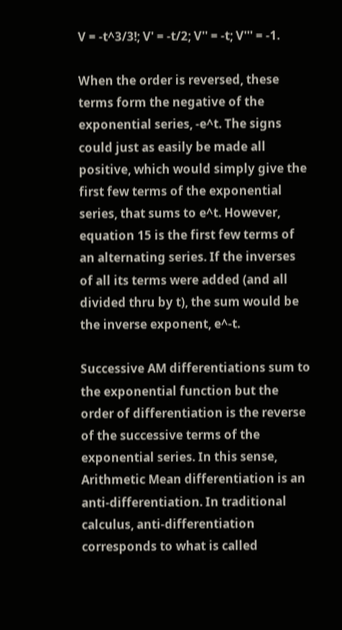V = -t^3/3!; V' = -t/2; V'' = -t; V''' = -1.

When the order is reversed, these terms form the negative of the exponential series, -e^t. The signs could just as easily be made all positive, which would simply give the first few terms of the exponential series, that sums to e^t. However, equation 15 is the first few terms of an alternating series. If the inverses of all its terms were added (and all divided thru by t), the sum would be the inverse exponent, e^-t.

Successive AM differentiations sum to the exponential function but the order of differentiation is the reverse of the successive terms of the exponential series. In this sense, Arithmetic Mean differentiation is an anti-differentiation. In traditional calculus, anti-differentiation corresponds to what is called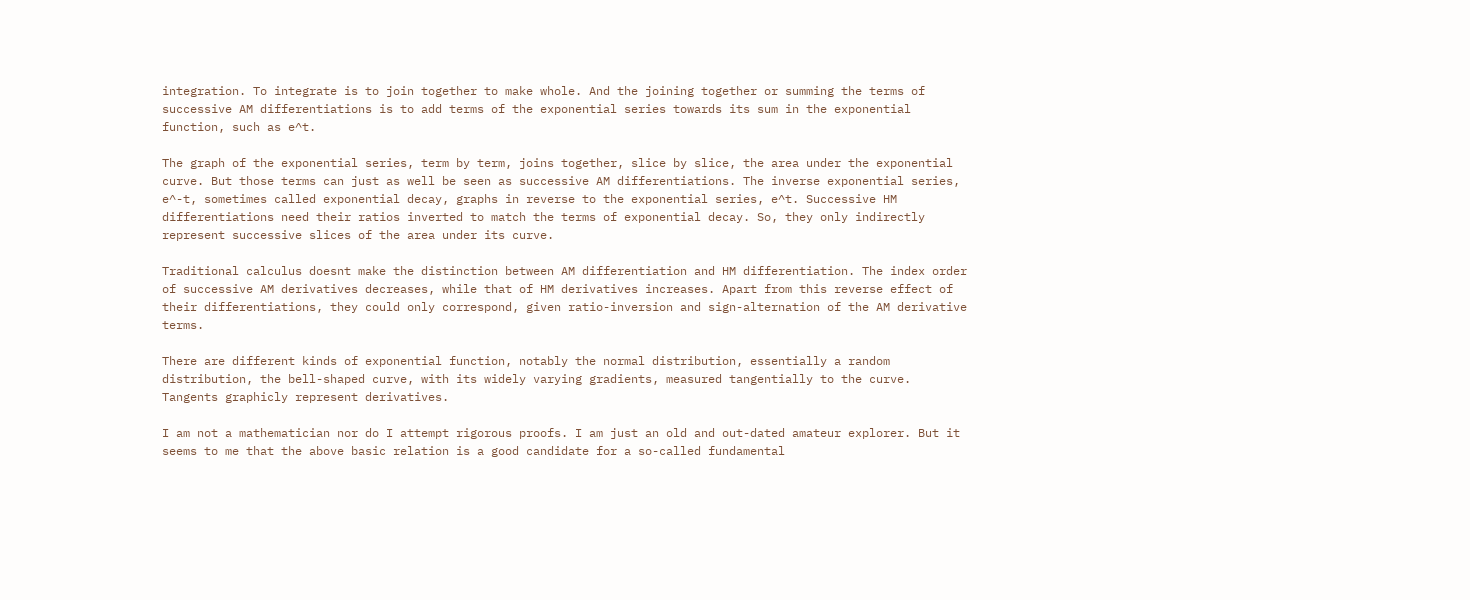integration. To integrate is to join together to make whole. And the joining together or summing the terms of successive AM differentiations is to add terms of the exponential series towards its sum in the exponential function, such as e^t.

The graph of the exponential series, term by term, joins together, slice by slice, the area under the exponential curve. But those terms can just as well be seen as successive AM differentiations. The inverse exponential series, e^-t, sometimes called exponential decay, graphs in reverse to the exponential series, e^t. Successive HM differentiations need their ratios inverted to match the terms of exponential decay. So, they only indirectly represent successive slices of the area under its curve.

Traditional calculus doesnt make the distinction between AM differentiation and HM differentiation. The index order of successive AM derivatives decreases, while that of HM derivatives increases. Apart from this reverse effect of their differentiations, they could only correspond, given ratio-inversion and sign-alternation of the AM derivative terms.

There are different kinds of exponential function, notably the normal distribution, essentially a random distribution, the bell-shaped curve, with its widely varying gradients, measured tangentially to the curve. Tangents graphicly represent derivatives.

I am not a mathematician nor do I attempt rigorous proofs. I am just an old and out-dated amateur explorer. But it seems to me that the above basic relation is a good candidate for a so-called fundamental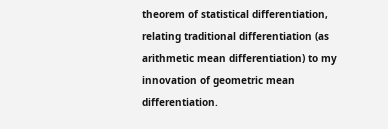theorem of statistical differentiation, relating traditional differentiation (as arithmetic mean differentiation) to my innovation of geometric mean differentiation.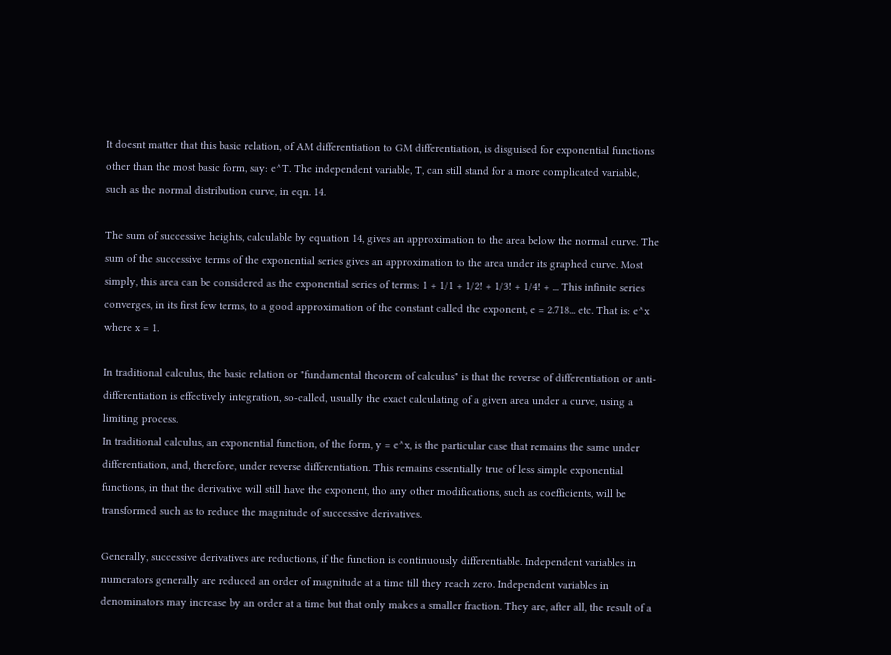It doesnt matter that this basic relation, of AM differentiation to GM differentiation, is disguised for exponential functions other than the most basic form, say: e^T. The independent variable, T, can still stand for a more complicated variable, such as the normal distribution curve, in eqn. 14.

The sum of successive heights, calculable by equation 14, gives an approximation to the area below the normal curve. The sum of the successive terms of the exponential series gives an approximation to the area under its graphed curve. Most simply, this area can be considered as the exponential series of terms: 1 + 1/1 + 1/2! + 1/3! + 1/4! + ... This infinite series converges, in its first few terms, to a good approximation of the constant called the exponent, e = 2.718... etc. That is: e^x where x = 1.

In traditional calculus, the basic relation or "fundamental theorem of calculus" is that the reverse of differentiation or anti-differentiation is effectively integration, so-called, usually the exact calculating of a given area under a curve, using a limiting process.
In traditional calculus, an exponential function, of the form, y = e^x, is the particular case that remains the same under differentiation, and, therefore, under reverse differentiation. This remains essentially true of less simple exponential functions, in that the derivative will still have the exponent, tho any other modifications, such as coefficients, will be transformed such as to reduce the magnitude of successive derivatives.

Generally, successive derivatives are reductions, if the function is continuously differentiable. Independent variables in numerators generally are reduced an order of magnitude at a time till they reach zero. Independent variables in denominators may increase by an order at a time but that only makes a smaller fraction. They are, after all, the result of a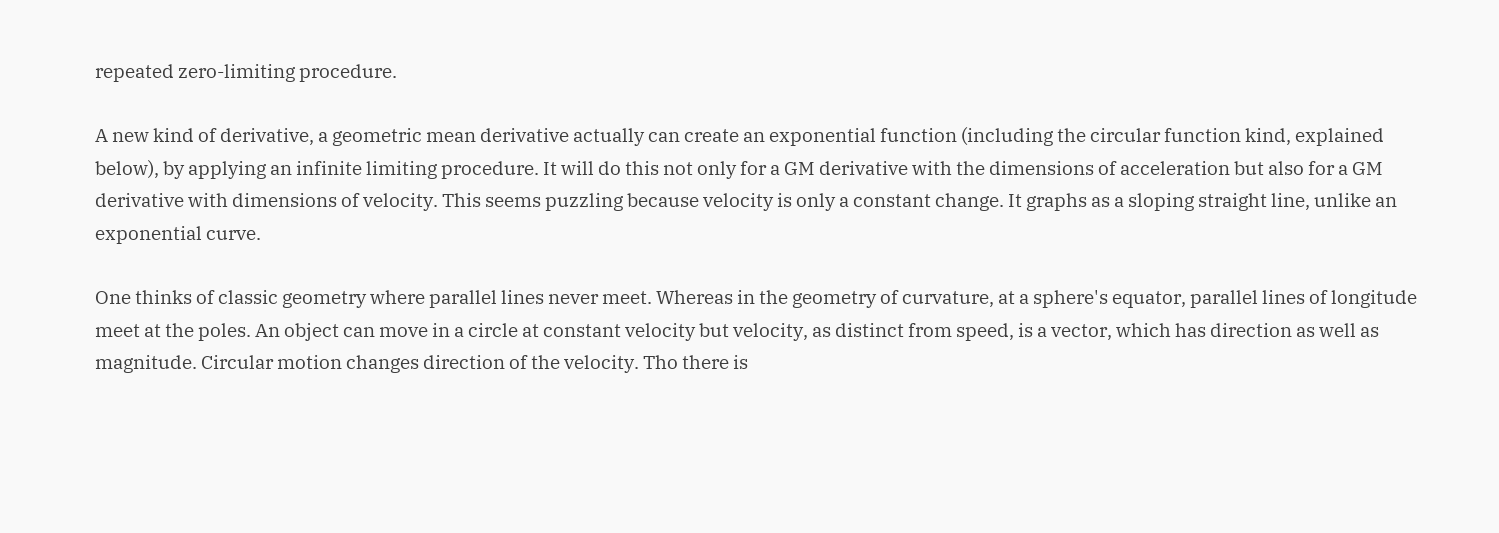repeated zero-limiting procedure.

A new kind of derivative, a geometric mean derivative actually can create an exponential function (including the circular function kind, explained below), by applying an infinite limiting procedure. It will do this not only for a GM derivative with the dimensions of acceleration but also for a GM derivative with dimensions of velocity. This seems puzzling because velocity is only a constant change. It graphs as a sloping straight line, unlike an exponential curve.

One thinks of classic geometry where parallel lines never meet. Whereas in the geometry of curvature, at a sphere's equator, parallel lines of longitude meet at the poles. An object can move in a circle at constant velocity but velocity, as distinct from speed, is a vector, which has direction as well as magnitude. Circular motion changes direction of the velocity. Tho there is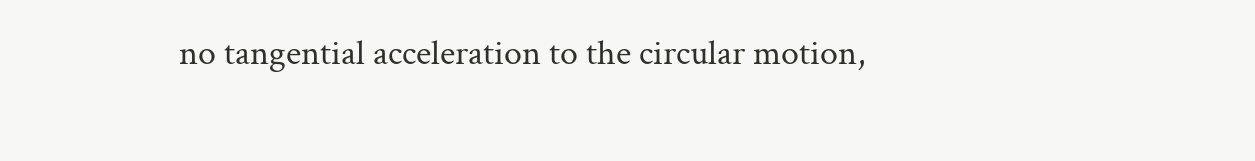no tangential acceleration to the circular motion,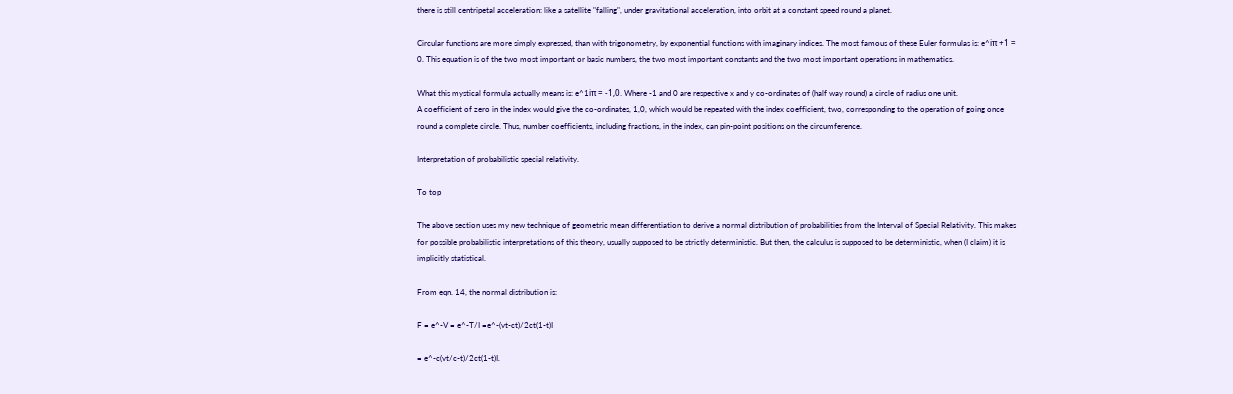there is still centripetal acceleration: like a satellite "falling", under gravitational acceleration, into orbit at a constant speed round a planet.

Circular functions are more simply expressed, than with trigonometry, by exponential functions with imaginary indices. The most famous of these Euler formulas is: e^iπ +1 = 0. This equation is of the two most important or basic numbers, the two most important constants and the two most important operations in mathematics.

What this mystical formula actually means is: e^1iπ = -1,0. Where -1 and 0 are respective x and y co-ordinates of (half way round) a circle of radius one unit.
A coefficient of zero in the index would give the co-ordinates, 1,0, which would be repeated with the index coefficient, two, corresponding to the operation of going once round a complete circle. Thus, number coefficients, including fractions, in the index, can pin-point positions on the circumference.

Interpretation of probabilistic special relativity.

To top

The above section uses my new technique of geometric mean differentiation to derive a normal distribution of probabilities from the Interval of Special Relativity. This makes for possible probabilistic interpretations of this theory, usually supposed to be strictly deterministic. But then, the calculus is supposed to be deterministic, when (I claim) it is implicitly statistical.

From eqn. 14, the normal distribution is:

F = e^-V = e^-T/I =e^-(vt-ct)/2ct(1-t)I

= e^-c(vt/c-t)/2ct(1-t)I.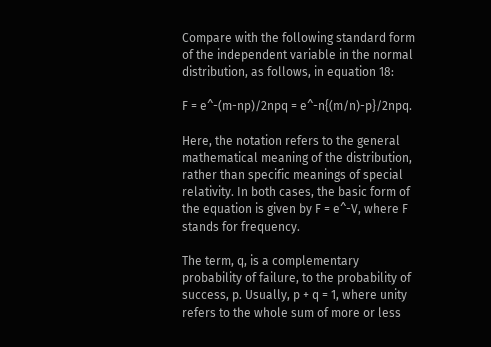Compare with the following standard form of the independent variable in the normal distribution, as follows, in equation 18:

F = e^-(m-np)/2npq = e^-n{(m/n)-p}/2npq.

Here, the notation refers to the general mathematical meaning of the distribution, rather than specific meanings of special relativity. In both cases, the basic form of the equation is given by F = e^-V, where F stands for frequency.

The term, q, is a complementary probability of failure, to the probability of success, p. Usually, p + q = 1, where unity refers to the whole sum of more or less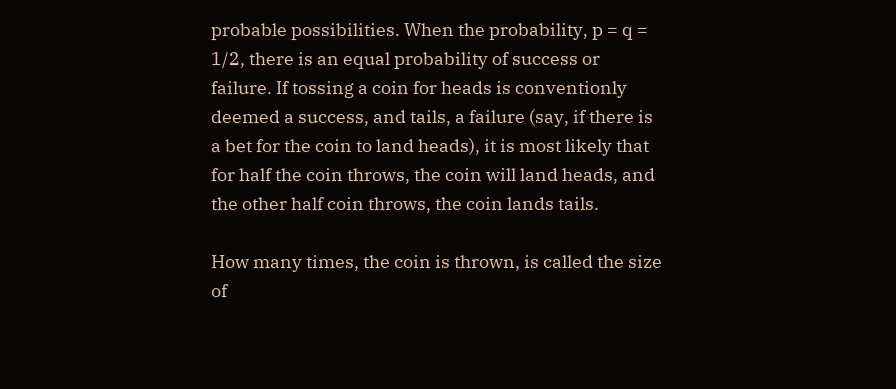probable possibilities. When the probability, p = q = 1/2, there is an equal probability of success or failure. If tossing a coin for heads is conventionly deemed a success, and tails, a failure (say, if there is a bet for the coin to land heads), it is most likely that for half the coin throws, the coin will land heads, and the other half coin throws, the coin lands tails.

How many times, the coin is thrown, is called the size of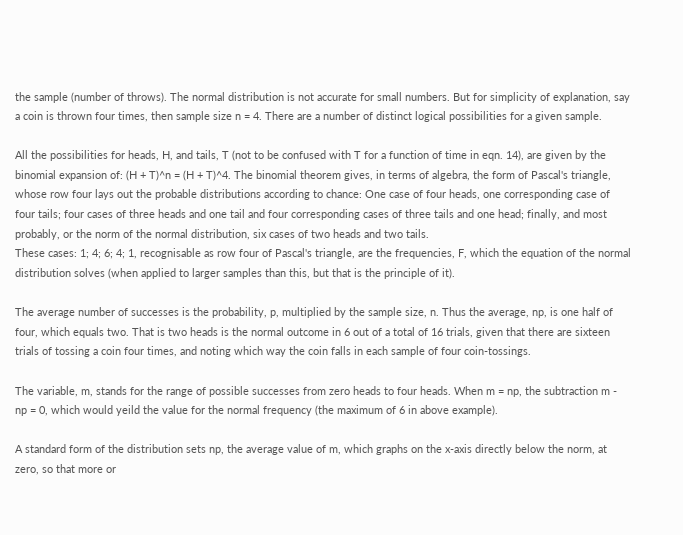the sample (number of throws). The normal distribution is not accurate for small numbers. But for simplicity of explanation, say a coin is thrown four times, then sample size n = 4. There are a number of distinct logical possibilities for a given sample.

All the possibilities for heads, H, and tails, T (not to be confused with T for a function of time in eqn. 14), are given by the binomial expansion of: (H + T)^n = (H + T)^4. The binomial theorem gives, in terms of algebra, the form of Pascal's triangle, whose row four lays out the probable distributions according to chance: One case of four heads, one corresponding case of four tails; four cases of three heads and one tail and four corresponding cases of three tails and one head; finally, and most probably, or the norm of the normal distribution, six cases of two heads and two tails.
These cases: 1; 4; 6; 4; 1, recognisable as row four of Pascal's triangle, are the frequencies, F, which the equation of the normal distribution solves (when applied to larger samples than this, but that is the principle of it).

The average number of successes is the probability, p, multiplied by the sample size, n. Thus the average, np, is one half of four, which equals two. That is two heads is the normal outcome in 6 out of a total of 16 trials, given that there are sixteen trials of tossing a coin four times, and noting which way the coin falls in each sample of four coin-tossings.

The variable, m, stands for the range of possible successes from zero heads to four heads. When m = np, the subtraction m - np = 0, which would yeild the value for the normal frequency (the maximum of 6 in above example).

A standard form of the distribution sets np, the average value of m, which graphs on the x-axis directly below the norm, at zero, so that more or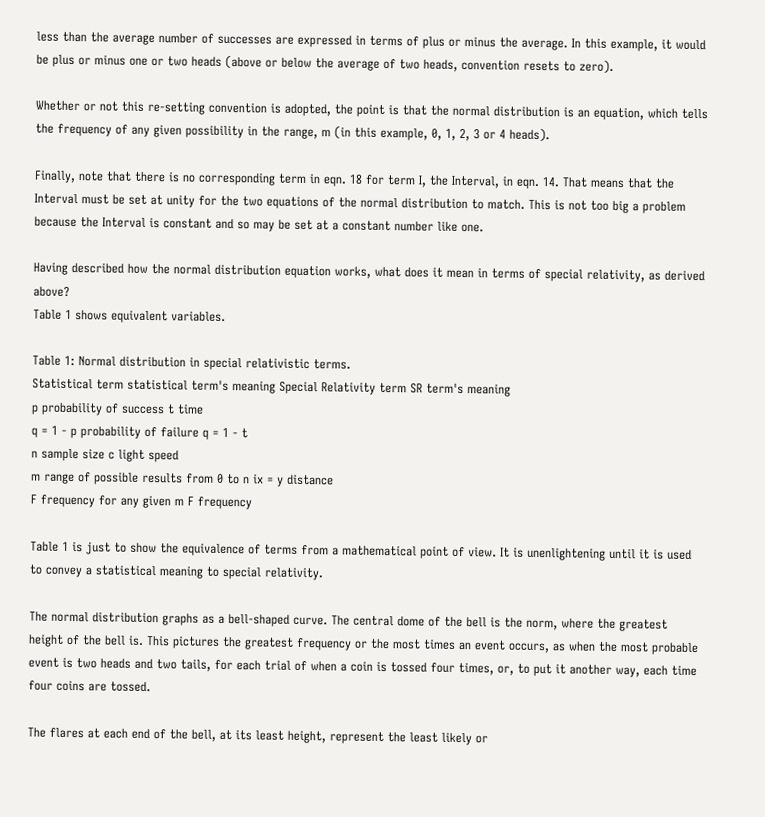less than the average number of successes are expressed in terms of plus or minus the average. In this example, it would be plus or minus one or two heads (above or below the average of two heads, convention resets to zero).

Whether or not this re-setting convention is adopted, the point is that the normal distribution is an equation, which tells the frequency of any given possibility in the range, m (in this example, 0, 1, 2, 3 or 4 heads).

Finally, note that there is no corresponding term in eqn. 18 for term I, the Interval, in eqn. 14. That means that the Interval must be set at unity for the two equations of the normal distribution to match. This is not too big a problem because the Interval is constant and so may be set at a constant number like one.

Having described how the normal distribution equation works, what does it mean in terms of special relativity, as derived above?
Table 1 shows equivalent variables.

Table 1: Normal distribution in special relativistic terms.
Statistical term statistical term's meaning Special Relativity term SR term's meaning
p probability of success t time
q = 1 - p probability of failure q = 1 - t
n sample size c light speed
m range of possible results from 0 to n ix = y distance
F frequency for any given m F frequency

Table 1 is just to show the equivalence of terms from a mathematical point of view. It is unenlightening until it is used to convey a statistical meaning to special relativity.

The normal distribution graphs as a bell-shaped curve. The central dome of the bell is the norm, where the greatest height of the bell is. This pictures the greatest frequency or the most times an event occurs, as when the most probable event is two heads and two tails, for each trial of when a coin is tossed four times, or, to put it another way, each time four coins are tossed.

The flares at each end of the bell, at its least height, represent the least likely or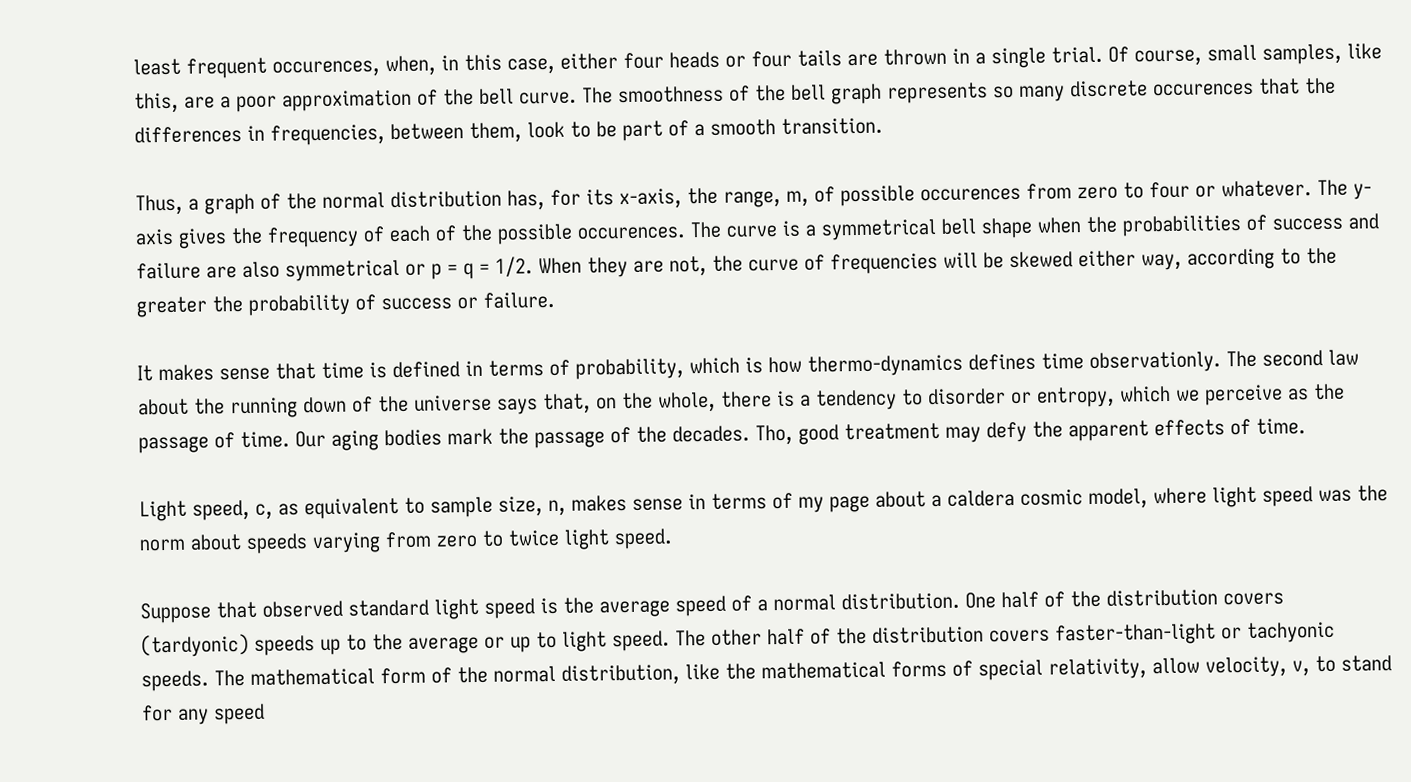least frequent occurences, when, in this case, either four heads or four tails are thrown in a single trial. Of course, small samples, like this, are a poor approximation of the bell curve. The smoothness of the bell graph represents so many discrete occurences that the differences in frequencies, between them, look to be part of a smooth transition.

Thus, a graph of the normal distribution has, for its x-axis, the range, m, of possible occurences from zero to four or whatever. The y-axis gives the frequency of each of the possible occurences. The curve is a symmetrical bell shape when the probabilities of success and failure are also symmetrical or p = q = 1/2. When they are not, the curve of frequencies will be skewed either way, according to the greater the probability of success or failure.

It makes sense that time is defined in terms of probability, which is how thermo-dynamics defines time observationly. The second law about the running down of the universe says that, on the whole, there is a tendency to disorder or entropy, which we perceive as the passage of time. Our aging bodies mark the passage of the decades. Tho, good treatment may defy the apparent effects of time.

Light speed, c, as equivalent to sample size, n, makes sense in terms of my page about a caldera cosmic model, where light speed was the norm about speeds varying from zero to twice light speed.

Suppose that observed standard light speed is the average speed of a normal distribution. One half of the distribution covers (tardyonic) speeds up to the average or up to light speed. The other half of the distribution covers faster-than-light or tachyonic speeds. The mathematical form of the normal distribution, like the mathematical forms of special relativity, allow velocity, v, to stand for any speed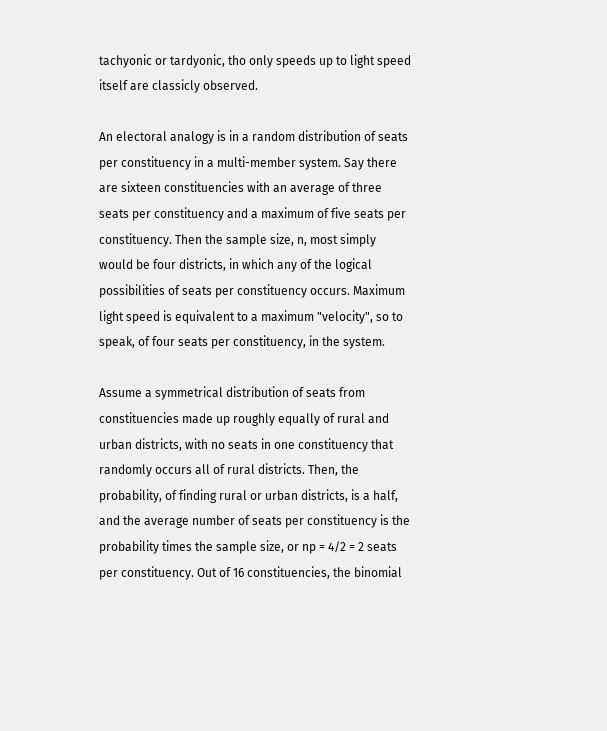tachyonic or tardyonic, tho only speeds up to light speed itself are classicly observed.

An electoral analogy is in a random distribution of seats per constituency in a multi-member system. Say there are sixteen constituencies with an average of three seats per constituency and a maximum of five seats per constituency. Then the sample size, n, most simply would be four districts, in which any of the logical possibilities of seats per constituency occurs. Maximum light speed is equivalent to a maximum "velocity", so to speak, of four seats per constituency, in the system.

Assume a symmetrical distribution of seats from constituencies made up roughly equally of rural and urban districts, with no seats in one constituency that randomly occurs all of rural districts. Then, the probability, of finding rural or urban districts, is a half, and the average number of seats per constituency is the probability times the sample size, or np = 4/2 = 2 seats per constituency. Out of 16 constituencies, the binomial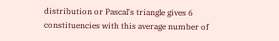distribution or Pascal's triangle gives 6 constituencies with this average number of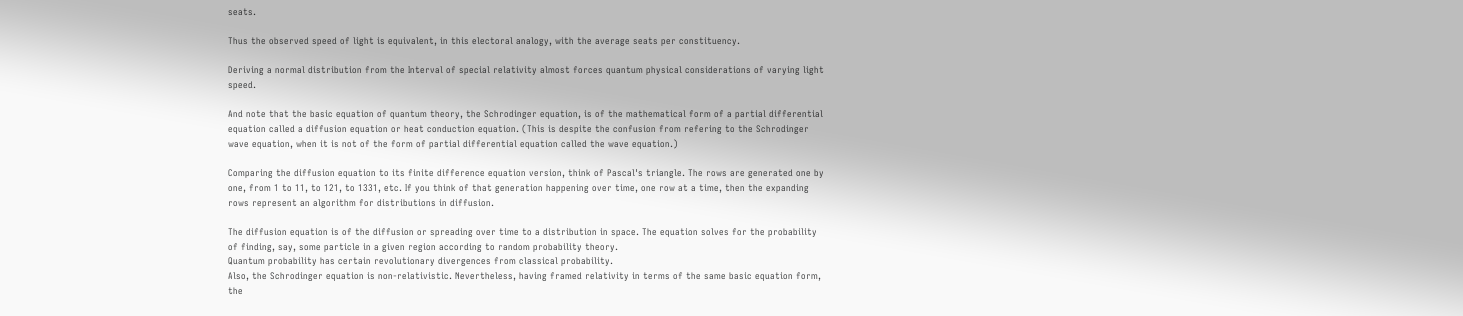seats.

Thus the observed speed of light is equivalent, in this electoral analogy, with the average seats per constituency.

Deriving a normal distribution from the Interval of special relativity almost forces quantum physical considerations of varying light speed.

And note that the basic equation of quantum theory, the Schrodinger equation, is of the mathematical form of a partial differential equation called a diffusion equation or heat conduction equation. (This is despite the confusion from refering to the Schrodinger wave equation, when it is not of the form of partial differential equation called the wave equation.)

Comparing the diffusion equation to its finite difference equation version, think of Pascal's triangle. The rows are generated one by one, from 1 to 11, to 121, to 1331, etc. If you think of that generation happening over time, one row at a time, then the expanding rows represent an algorithm for distributions in diffusion.

The diffusion equation is of the diffusion or spreading over time to a distribution in space. The equation solves for the probability of finding, say, some particle in a given region according to random probability theory.
Quantum probability has certain revolutionary divergences from classical probability.
Also, the Schrodinger equation is non-relativistic. Nevertheless, having framed relativity in terms of the same basic equation form, the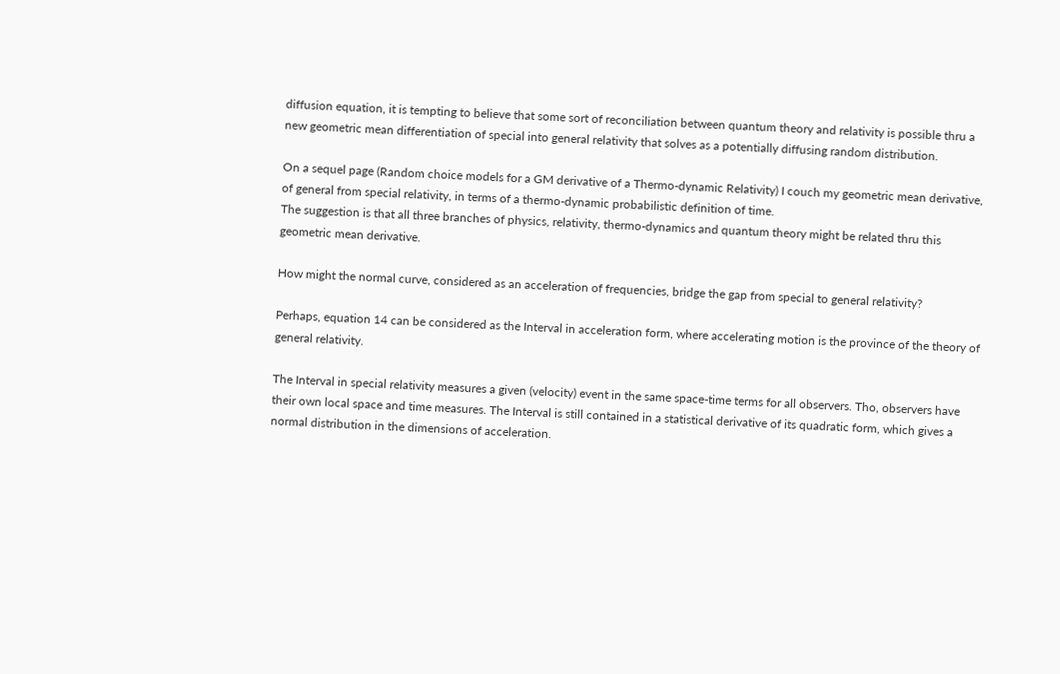diffusion equation, it is tempting to believe that some sort of reconciliation between quantum theory and relativity is possible thru a new geometric mean differentiation of special into general relativity that solves as a potentially diffusing random distribution.

On a sequel page (Random choice models for a GM derivative of a Thermo-dynamic Relativity) I couch my geometric mean derivative, of general from special relativity, in terms of a thermo-dynamic probabilistic definition of time.
The suggestion is that all three branches of physics, relativity, thermo-dynamics and quantum theory might be related thru this geometric mean derivative.

How might the normal curve, considered as an acceleration of frequencies, bridge the gap from special to general relativity?

Perhaps, equation 14 can be considered as the Interval in acceleration form, where accelerating motion is the province of the theory of general relativity.

The Interval in special relativity measures a given (velocity) event in the same space-time terms for all observers. Tho, observers have their own local space and time measures. The Interval is still contained in a statistical derivative of its quadratic form, which gives a normal distribution in the dimensions of acceleration.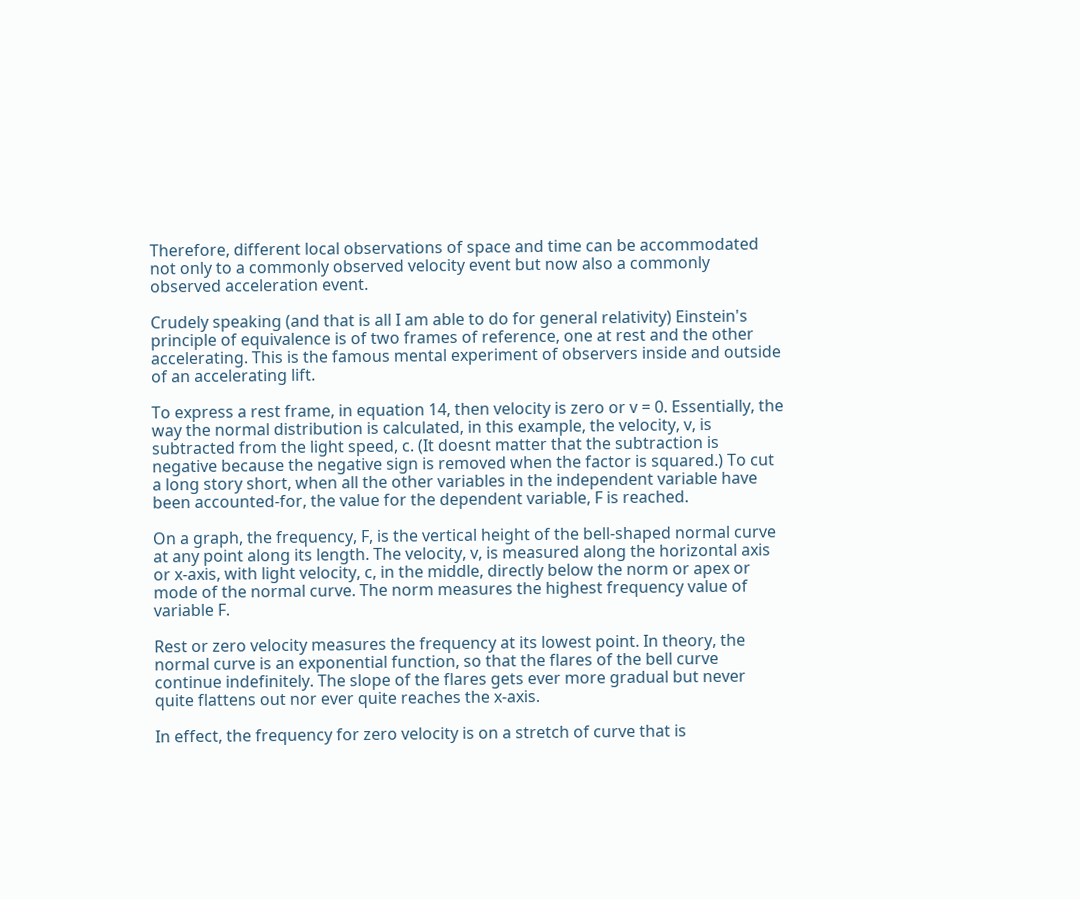Therefore, different local observations of space and time can be accommodated not only to a commonly observed velocity event but now also a commonly observed acceleration event.

Crudely speaking (and that is all I am able to do for general relativity) Einstein's principle of equivalence is of two frames of reference, one at rest and the other accelerating. This is the famous mental experiment of observers inside and outside of an accelerating lift.

To express a rest frame, in equation 14, then velocity is zero or v = 0. Essentially, the way the normal distribution is calculated, in this example, the velocity, v, is subtracted from the light speed, c. (It doesnt matter that the subtraction is negative because the negative sign is removed when the factor is squared.) To cut a long story short, when all the other variables in the independent variable have been accounted-for, the value for the dependent variable, F is reached.

On a graph, the frequency, F, is the vertical height of the bell-shaped normal curve at any point along its length. The velocity, v, is measured along the horizontal axis or x-axis, with light velocity, c, in the middle, directly below the norm or apex or mode of the normal curve. The norm measures the highest frequency value of variable F.

Rest or zero velocity measures the frequency at its lowest point. In theory, the normal curve is an exponential function, so that the flares of the bell curve continue indefinitely. The slope of the flares gets ever more gradual but never quite flattens out nor ever quite reaches the x-axis.

In effect, the frequency for zero velocity is on a stretch of curve that is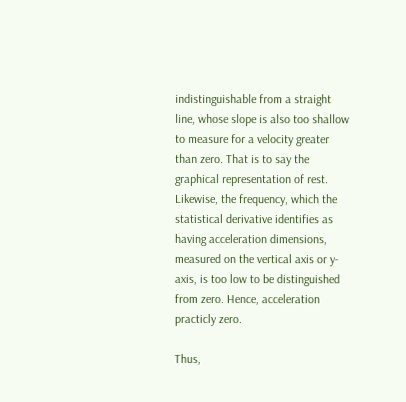indistinguishable from a straight line, whose slope is also too shallow to measure for a velocity greater than zero. That is to say the graphical representation of rest. Likewise, the frequency, which the statistical derivative identifies as having acceleration dimensions, measured on the vertical axis or y-axis, is too low to be distinguished from zero. Hence, acceleration practicly zero.

Thus,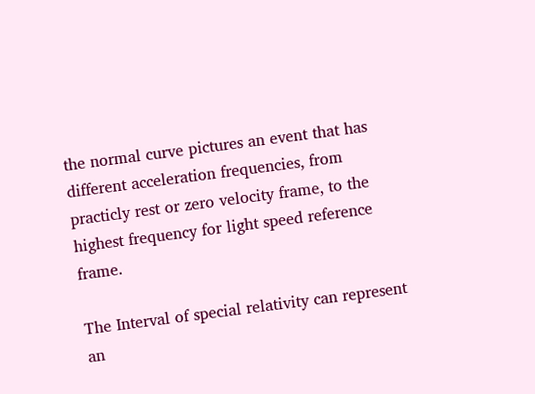the normal curve pictures an event that has different acceleration frequencies, from practicly rest or zero velocity frame, to the highest frequency for light speed reference frame.

The Interval of special relativity can represent an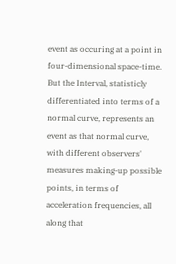event as occuring at a point in four-dimensional space-time. But the Interval, statisticly differentiated into terms of a normal curve, represents an event as that normal curve, with different observers' measures making-up possible points, in terms of acceleration frequencies, all along that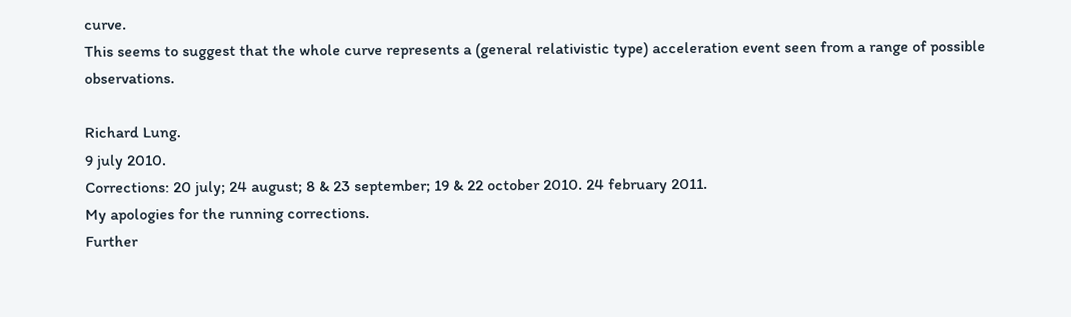curve.
This seems to suggest that the whole curve represents a (general relativistic type) acceleration event seen from a range of possible observations.

Richard Lung.
9 july 2010.
Corrections: 20 july; 24 august; 8 & 23 september; 19 & 22 october 2010. 24 february 2011.
My apologies for the running corrections.
Further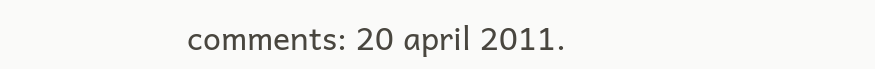comments: 20 april 2011.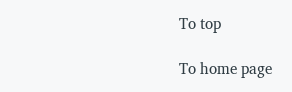To top

To home page